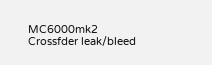MC6000mk2 Crossfder leak/bleed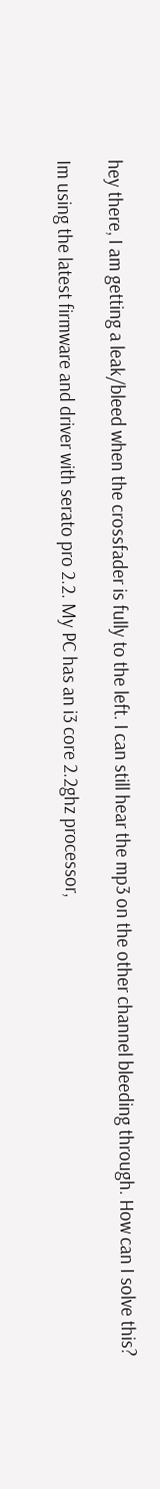hey there, I am getting a leak/bleed when the crossfader is fully to the left. I can still hear the mp3 on the other channel bleeding through. How can I solve this?

Im using the latest firmware and driver with serato pro 2.2. My PC has an i3 core 2.2ghz processor,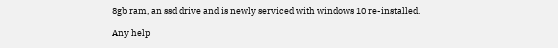8gb ram, an ssd drive and is newly serviced with windows 10 re-installed.

Any help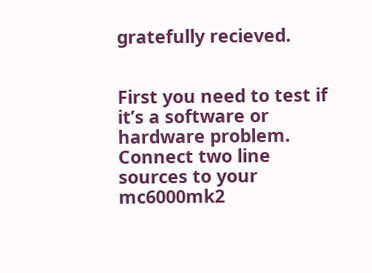gratefully recieved.


First you need to test if it’s a software or hardware problem. Connect two line sources to your mc6000mk2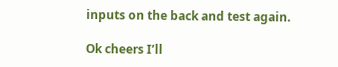inputs on the back and test again.

Ok cheers I’ll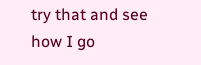try that and see how I go